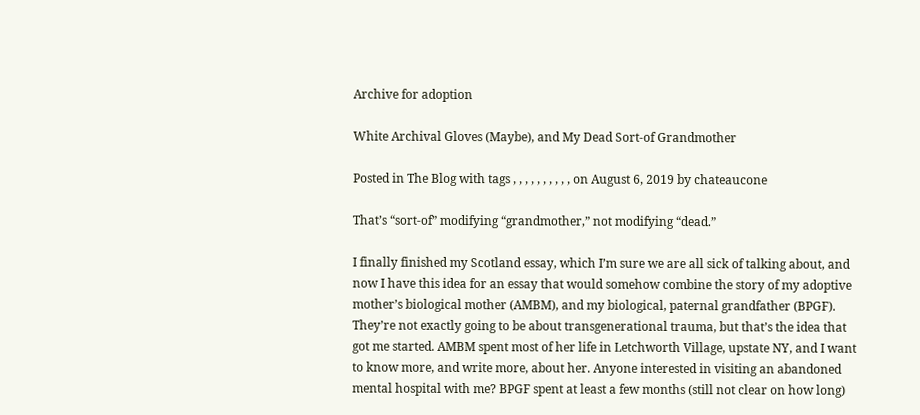Archive for adoption

White Archival Gloves (Maybe), and My Dead Sort-of Grandmother

Posted in The Blog with tags , , , , , , , , , , on August 6, 2019 by chateaucone

That’s “sort-of” modifying “grandmother,” not modifying “dead.”

I finally finished my Scotland essay, which I’m sure we are all sick of talking about, and now I have this idea for an essay that would somehow combine the story of my adoptive mother’s biological mother (AMBM), and my biological, paternal grandfather (BPGF). They’re not exactly going to be about transgenerational trauma, but that’s the idea that got me started. AMBM spent most of her life in Letchworth Village, upstate NY, and I want to know more, and write more, about her. Anyone interested in visiting an abandoned mental hospital with me? BPGF spent at least a few months (still not clear on how long)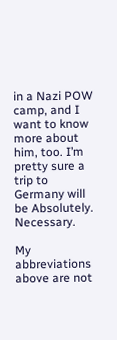in a Nazi POW camp, and I want to know more about him, too. I’m pretty sure a trip to Germany will be Absolutely. Necessary.

My abbreviations above are not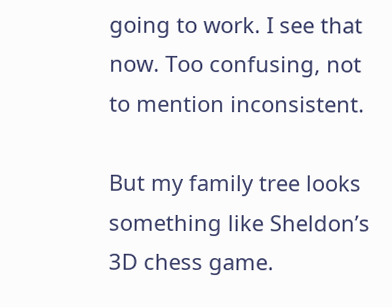going to work. I see that now. Too confusing, not to mention inconsistent.

But my family tree looks something like Sheldon’s 3D chess game.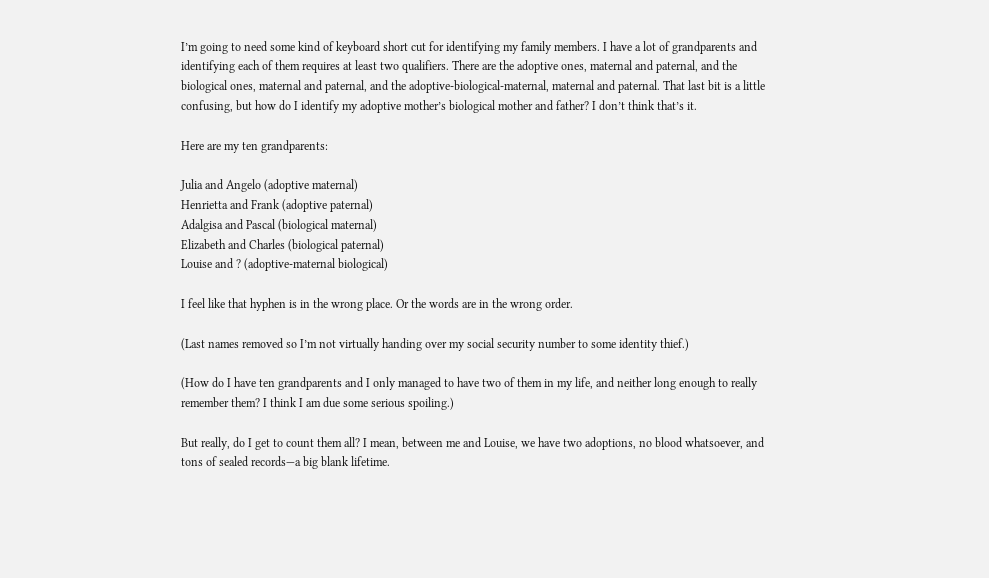I’m going to need some kind of keyboard short cut for identifying my family members. I have a lot of grandparents and identifying each of them requires at least two qualifiers. There are the adoptive ones, maternal and paternal, and the biological ones, maternal and paternal, and the adoptive-biological-maternal, maternal and paternal. That last bit is a little confusing, but how do I identify my adoptive mother’s biological mother and father? I don’t think that’s it.

Here are my ten grandparents:

Julia and Angelo (adoptive maternal)
Henrietta and Frank (adoptive paternal)
Adalgisa and Pascal (biological maternal)
Elizabeth and Charles (biological paternal)
Louise and ? (adoptive-maternal biological)

I feel like that hyphen is in the wrong place. Or the words are in the wrong order.

(Last names removed so I’m not virtually handing over my social security number to some identity thief.)

(How do I have ten grandparents and I only managed to have two of them in my life, and neither long enough to really remember them? I think I am due some serious spoiling.)

But really, do I get to count them all? I mean, between me and Louise, we have two adoptions, no blood whatsoever, and tons of sealed records—a big blank lifetime.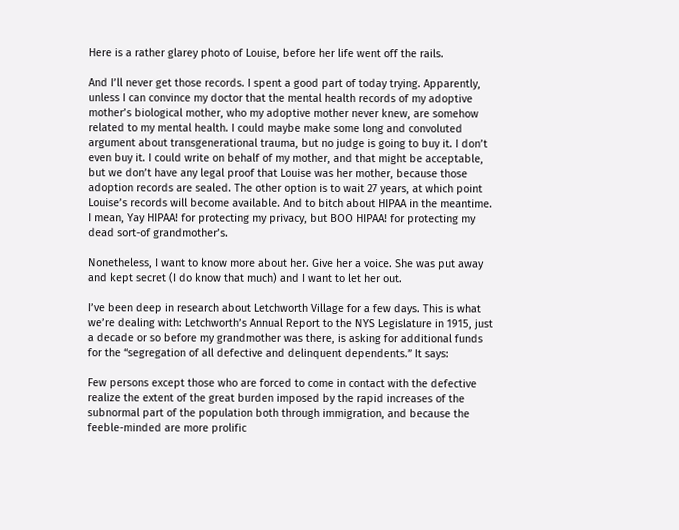Here is a rather glarey photo of Louise, before her life went off the rails.

And I’ll never get those records. I spent a good part of today trying. Apparently, unless I can convince my doctor that the mental health records of my adoptive mother’s biological mother, who my adoptive mother never knew, are somehow related to my mental health. I could maybe make some long and convoluted argument about transgenerational trauma, but no judge is going to buy it. I don’t even buy it. I could write on behalf of my mother, and that might be acceptable, but we don’t have any legal proof that Louise was her mother, because those adoption records are sealed. The other option is to wait 27 years, at which point Louise’s records will become available. And to bitch about HIPAA in the meantime. I mean, Yay HIPAA! for protecting my privacy, but BOO HIPAA! for protecting my dead sort-of grandmother’s.

Nonetheless, I want to know more about her. Give her a voice. She was put away and kept secret (I do know that much) and I want to let her out.

I’ve been deep in research about Letchworth Village for a few days. This is what we’re dealing with: Letchworth’s Annual Report to the NYS Legislature in 1915, just a decade or so before my grandmother was there, is asking for additional funds for the “segregation of all defective and delinquent dependents.” It says:

Few persons except those who are forced to come in contact with the defective realize the extent of the great burden imposed by the rapid increases of the subnormal part of the population both through immigration, and because the feeble-minded are more prolific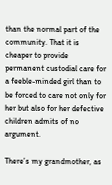than the normal part of the community. That it is cheaper to provide permanent custodial care for a feeble-minded girl than to be forced to care not only for her but also for her defective children admits of no argument.

There’s my grandmother, as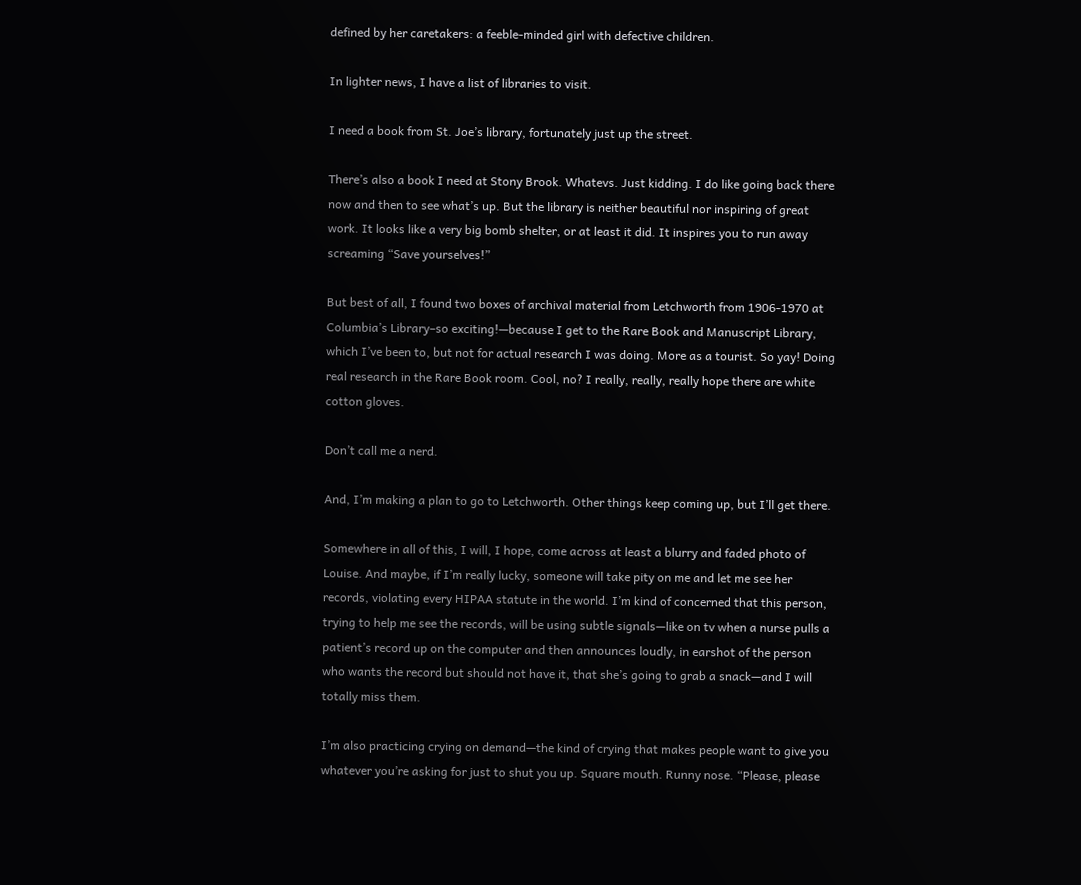defined by her caretakers: a feeble-minded girl with defective children.

In lighter news, I have a list of libraries to visit.

I need a book from St. Joe’s library, fortunately just up the street.

There’s also a book I need at Stony Brook. Whatevs. Just kidding. I do like going back there now and then to see what’s up. But the library is neither beautiful nor inspiring of great work. It looks like a very big bomb shelter, or at least it did. It inspires you to run away screaming “Save yourselves!”

But best of all, I found two boxes of archival material from Letchworth from 1906-1970 at Columbia’s Library–so exciting!—because I get to the Rare Book and Manuscript Library, which I’ve been to, but not for actual research I was doing. More as a tourist. So yay! Doing real research in the Rare Book room. Cool, no? I really, really, really hope there are white cotton gloves.

Don’t call me a nerd.

And, I’m making a plan to go to Letchworth. Other things keep coming up, but I’ll get there.

Somewhere in all of this, I will, I hope, come across at least a blurry and faded photo of Louise. And maybe, if I’m really lucky, someone will take pity on me and let me see her records, violating every HIPAA statute in the world. I’m kind of concerned that this person, trying to help me see the records, will be using subtle signals—like on tv when a nurse pulls a patient’s record up on the computer and then announces loudly, in earshot of the person who wants the record but should not have it, that she’s going to grab a snack—and I will totally miss them.

I’m also practicing crying on demand—the kind of crying that makes people want to give you whatever you’re asking for just to shut you up. Square mouth. Runny nose. “Please, please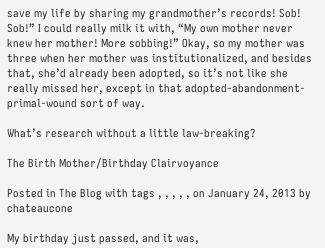save my life by sharing my grandmother’s records! Sob! Sob!” I could really milk it with, “My own mother never knew her mother! More sobbing!” Okay, so my mother was three when her mother was institutionalized, and besides that, she’d already been adopted, so it’s not like she really missed her, except in that adopted-abandonment-primal-wound sort of way.

What’s research without a little law-breaking?

The Birth Mother/Birthday Clairvoyance

Posted in The Blog with tags , , , , , on January 24, 2013 by chateaucone

My birthday just passed, and it was,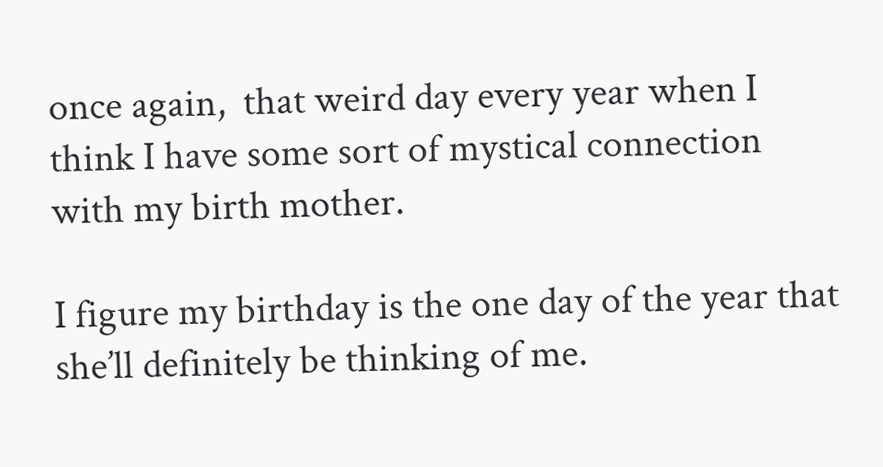once again,  that weird day every year when I think I have some sort of mystical connection with my birth mother.

I figure my birthday is the one day of the year that she’ll definitely be thinking of me.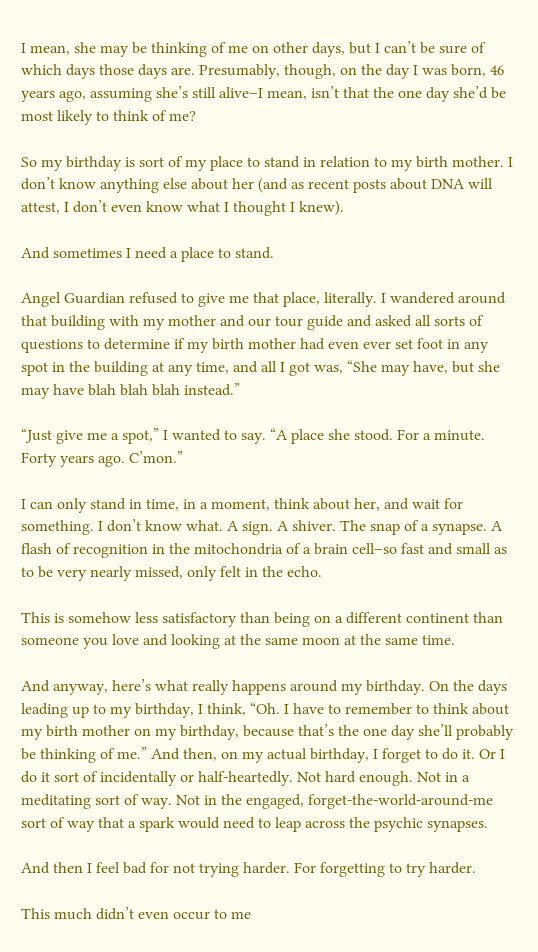I mean, she may be thinking of me on other days, but I can’t be sure of  which days those days are. Presumably, though, on the day I was born, 46 years ago, assuming she’s still alive–I mean, isn’t that the one day she’d be most likely to think of me?

So my birthday is sort of my place to stand in relation to my birth mother. I don’t know anything else about her (and as recent posts about DNA will attest, I don’t even know what I thought I knew).

And sometimes I need a place to stand.

Angel Guardian refused to give me that place, literally. I wandered around that building with my mother and our tour guide and asked all sorts of questions to determine if my birth mother had even ever set foot in any spot in the building at any time, and all I got was, “She may have, but she may have blah blah blah instead.”

“Just give me a spot,” I wanted to say. “A place she stood. For a minute. Forty years ago. C’mon.”

I can only stand in time, in a moment, think about her, and wait for something. I don’t know what. A sign. A shiver. The snap of a synapse. A flash of recognition in the mitochondria of a brain cell–so fast and small as to be very nearly missed, only felt in the echo.

This is somehow less satisfactory than being on a different continent than someone you love and looking at the same moon at the same time.

And anyway, here’s what really happens around my birthday. On the days leading up to my birthday, I think, “Oh. I have to remember to think about my birth mother on my birthday, because that’s the one day she’ll probably be thinking of me.” And then, on my actual birthday, I forget to do it. Or I do it sort of incidentally or half-heartedly. Not hard enough. Not in a meditating sort of way. Not in the engaged, forget-the-world-around-me sort of way that a spark would need to leap across the psychic synapses.

And then I feel bad for not trying harder. For forgetting to try harder.

This much didn’t even occur to me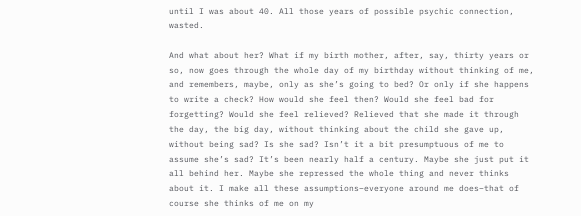until I was about 40. All those years of possible psychic connection, wasted.

And what about her? What if my birth mother, after, say, thirty years or so, now goes through the whole day of my birthday without thinking of me, and remembers, maybe, only as she’s going to bed? Or only if she happens to write a check? How would she feel then? Would she feel bad for forgetting? Would she feel relieved? Relieved that she made it through the day, the big day, without thinking about the child she gave up, without being sad? Is she sad? Isn’t it a bit presumptuous of me to assume she’s sad? It’s been nearly half a century. Maybe she just put it all behind her. Maybe she repressed the whole thing and never thinks about it. I make all these assumptions–everyone around me does–that of course she thinks of me on my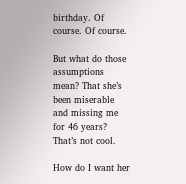birthday. Of course. Of course.

But what do those assumptions mean? That she’s been miserable and missing me for 46 years? That’s not cool.

How do I want her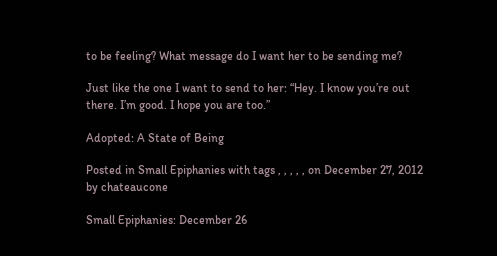to be feeling? What message do I want her to be sending me?

Just like the one I want to send to her: “Hey. I know you’re out there. I’m good. I hope you are too.”

Adopted: A State of Being

Posted in Small Epiphanies with tags , , , , , on December 27, 2012 by chateaucone

Small Epiphanies: December 26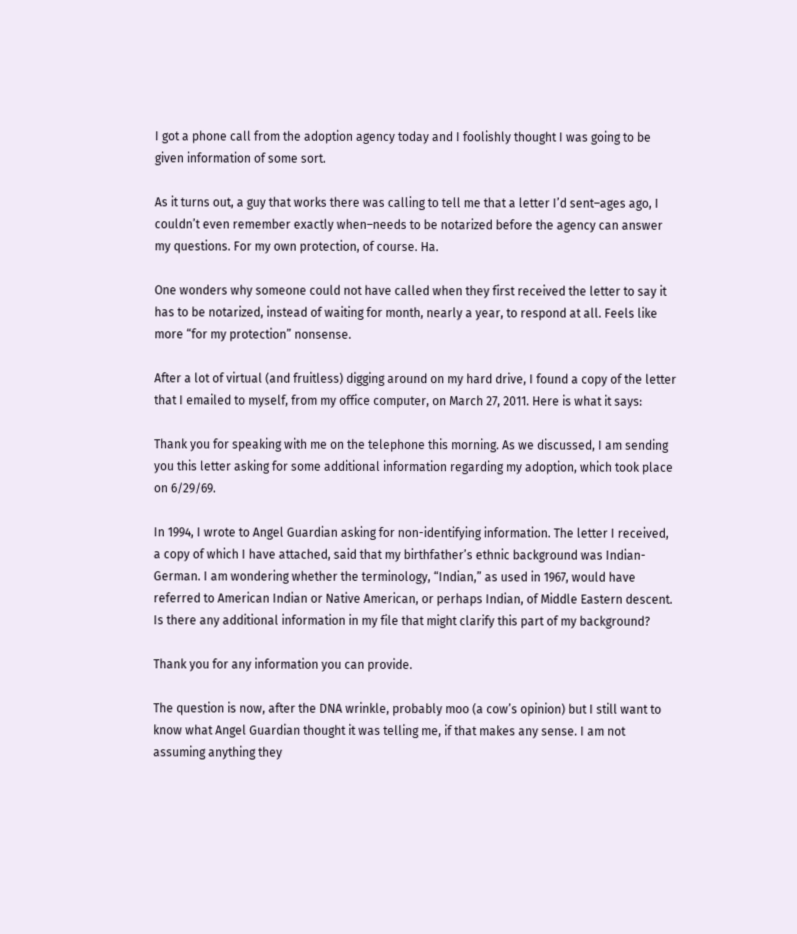I got a phone call from the adoption agency today and I foolishly thought I was going to be given information of some sort.

As it turns out, a guy that works there was calling to tell me that a letter I’d sent–ages ago, I couldn’t even remember exactly when–needs to be notarized before the agency can answer my questions. For my own protection, of course. Ha.

One wonders why someone could not have called when they first received the letter to say it has to be notarized, instead of waiting for month, nearly a year, to respond at all. Feels like more “for my protection” nonsense.

After a lot of virtual (and fruitless) digging around on my hard drive, I found a copy of the letter that I emailed to myself, from my office computer, on March 27, 2011. Here is what it says:

Thank you for speaking with me on the telephone this morning. As we discussed, I am sending you this letter asking for some additional information regarding my adoption, which took place on 6/29/69.

In 1994, I wrote to Angel Guardian asking for non-identifying information. The letter I received, a copy of which I have attached, said that my birthfather’s ethnic background was Indian-German. I am wondering whether the terminology, “Indian,” as used in 1967, would have referred to American Indian or Native American, or perhaps Indian, of Middle Eastern descent. Is there any additional information in my file that might clarify this part of my background?

Thank you for any information you can provide.

The question is now, after the DNA wrinkle, probably moo (a cow’s opinion) but I still want to know what Angel Guardian thought it was telling me, if that makes any sense. I am not assuming anything they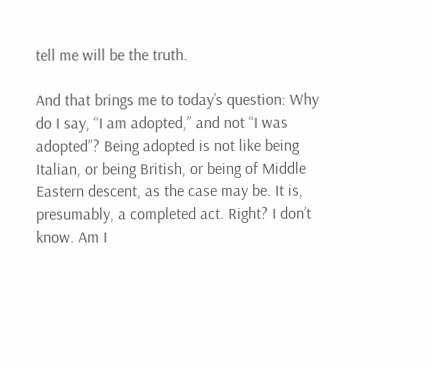tell me will be the truth.

And that brings me to today’s question: Why do I say, “I am adopted,” and not “I was adopted”? Being adopted is not like being Italian, or being British, or being of Middle Eastern descent, as the case may be. It is, presumably, a completed act. Right? I don’t know. Am I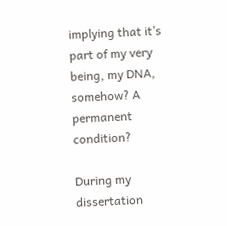implying that it’s part of my very being, my DNA, somehow? A permanent condition?

During my dissertation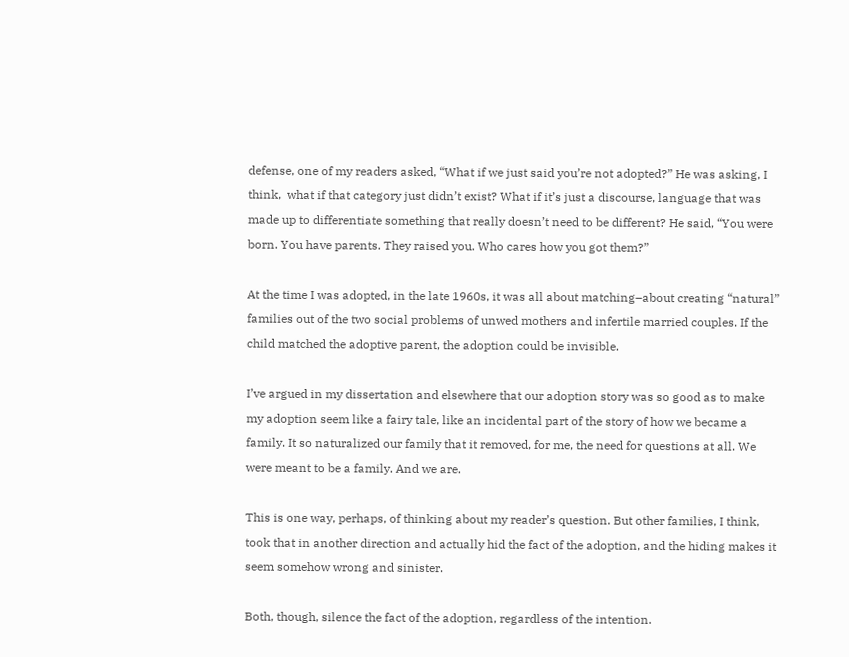defense, one of my readers asked, “What if we just said you’re not adopted?” He was asking, I think,  what if that category just didn’t exist? What if it’s just a discourse, language that was made up to differentiate something that really doesn’t need to be different? He said, “You were born. You have parents. They raised you. Who cares how you got them?”

At the time I was adopted, in the late 1960s, it was all about matching–about creating “natural” families out of the two social problems of unwed mothers and infertile married couples. If the child matched the adoptive parent, the adoption could be invisible.

I’ve argued in my dissertation and elsewhere that our adoption story was so good as to make my adoption seem like a fairy tale, like an incidental part of the story of how we became a family. It so naturalized our family that it removed, for me, the need for questions at all. We were meant to be a family. And we are.

This is one way, perhaps, of thinking about my reader’s question. But other families, I think, took that in another direction and actually hid the fact of the adoption, and the hiding makes it seem somehow wrong and sinister.

Both, though, silence the fact of the adoption, regardless of the intention.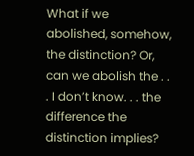What if we abolished, somehow, the distinction? Or, can we abolish the . . . I don’t know. . . the difference the distinction implies?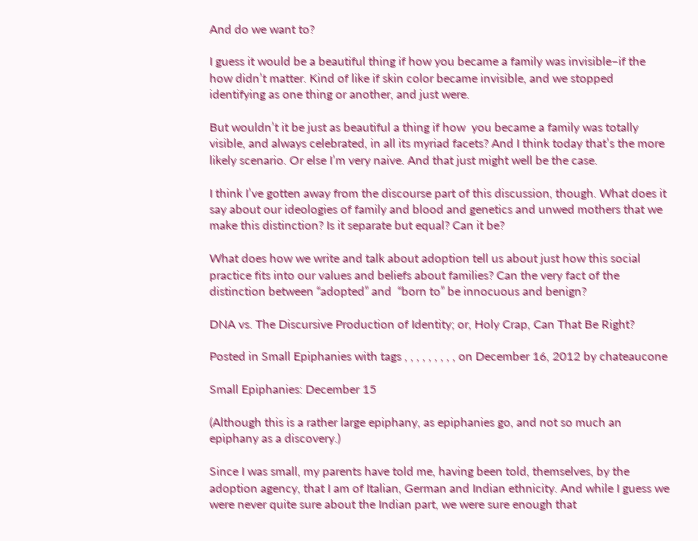And do we want to?

I guess it would be a beautiful thing if how you became a family was invisible–if the how didn’t matter. Kind of like if skin color became invisible, and we stopped identifying as one thing or another, and just were.

But wouldn’t it be just as beautiful a thing if how  you became a family was totally visible, and always celebrated, in all its myriad facets? And I think today that’s the more likely scenario. Or else I’m very naive. And that just might well be the case.

I think I’ve gotten away from the discourse part of this discussion, though. What does it say about our ideologies of family and blood and genetics and unwed mothers that we make this distinction? Is it separate but equal? Can it be?

What does how we write and talk about adoption tell us about just how this social practice fits into our values and beliefs about families? Can the very fact of the distinction between “adopted” and  “born to” be innocuous and benign?

DNA vs. The Discursive Production of Identity; or, Holy Crap, Can That Be Right?

Posted in Small Epiphanies with tags , , , , , , , , , on December 16, 2012 by chateaucone

Small Epiphanies: December 15

(Although this is a rather large epiphany, as epiphanies go, and not so much an epiphany as a discovery.)

Since I was small, my parents have told me, having been told, themselves, by the adoption agency, that I am of Italian, German and Indian ethnicity. And while I guess we were never quite sure about the Indian part, we were sure enough that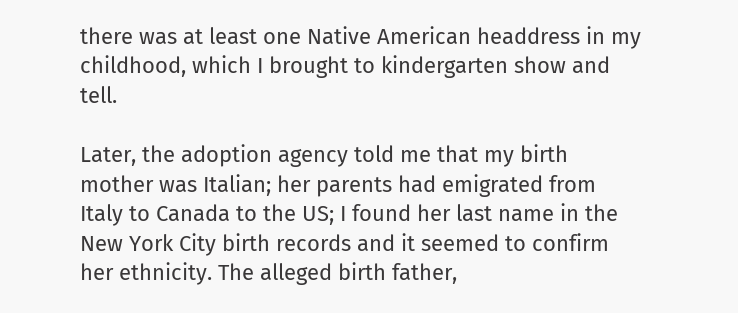there was at least one Native American headdress in my childhood, which I brought to kindergarten show and tell.

Later, the adoption agency told me that my birth mother was Italian; her parents had emigrated from Italy to Canada to the US; I found her last name in the New York City birth records and it seemed to confirm her ethnicity. The alleged birth father,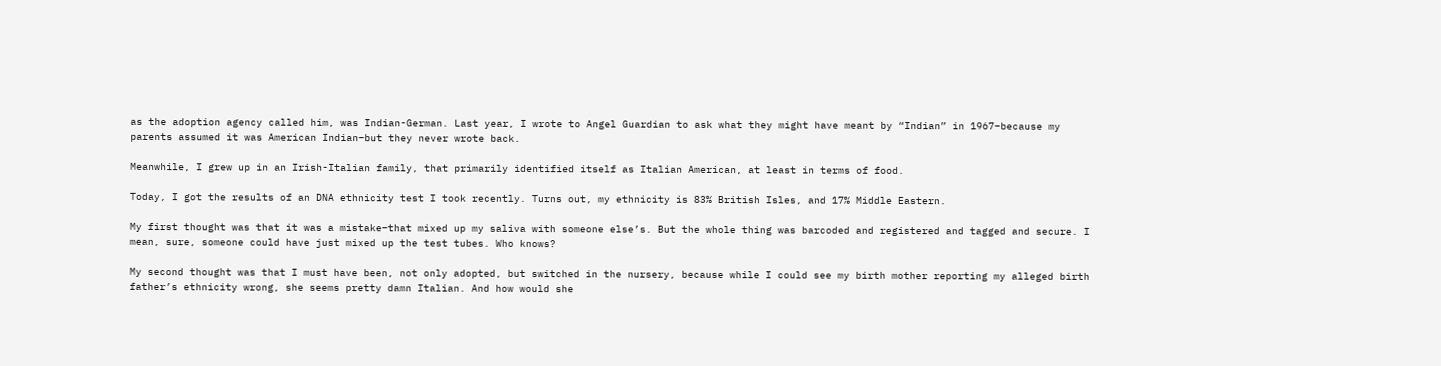as the adoption agency called him, was Indian-German. Last year, I wrote to Angel Guardian to ask what they might have meant by “Indian” in 1967–because my parents assumed it was American Indian–but they never wrote back.

Meanwhile, I grew up in an Irish-Italian family, that primarily identified itself as Italian American, at least in terms of food.

Today, I got the results of an DNA ethnicity test I took recently. Turns out, my ethnicity is 83% British Isles, and 17% Middle Eastern.

My first thought was that it was a mistake–that mixed up my saliva with someone else’s. But the whole thing was barcoded and registered and tagged and secure. I mean, sure, someone could have just mixed up the test tubes. Who knows?

My second thought was that I must have been, not only adopted, but switched in the nursery, because while I could see my birth mother reporting my alleged birth father’s ethnicity wrong, she seems pretty damn Italian. And how would she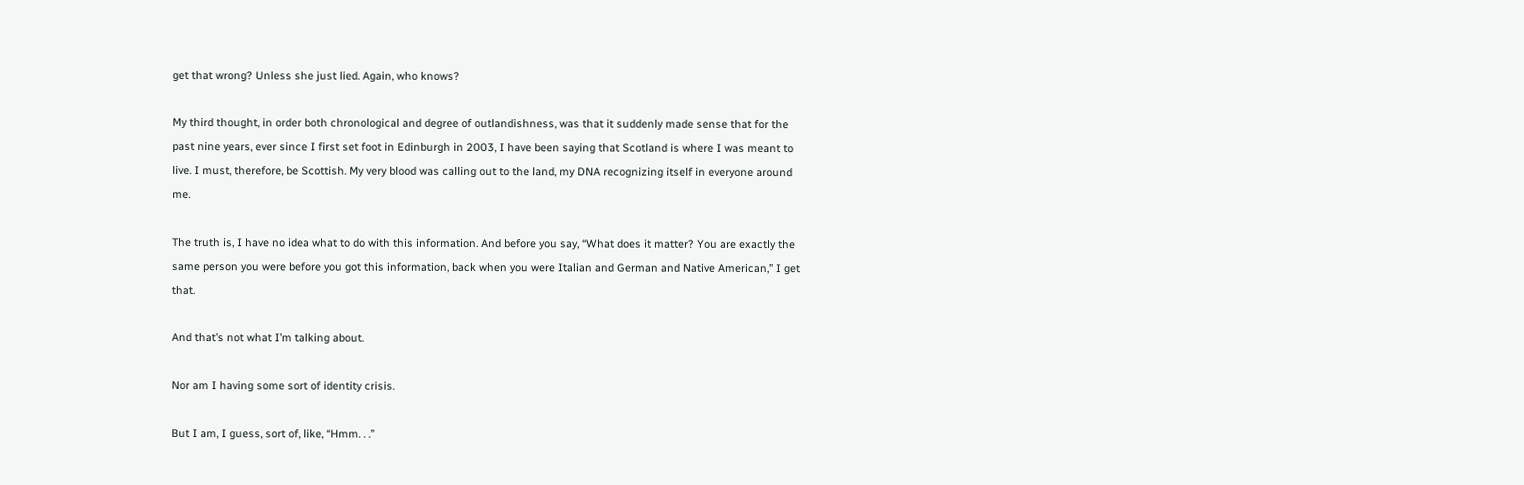get that wrong? Unless she just lied. Again, who knows?

My third thought, in order both chronological and degree of outlandishness, was that it suddenly made sense that for the past nine years, ever since I first set foot in Edinburgh in 2003, I have been saying that Scotland is where I was meant to live. I must, therefore, be Scottish. My very blood was calling out to the land, my DNA recognizing itself in everyone around me.

The truth is, I have no idea what to do with this information. And before you say, “What does it matter? You are exactly the same person you were before you got this information, back when you were Italian and German and Native American,” I get that.

And that’s not what I’m talking about.

Nor am I having some sort of identity crisis.

But I am, I guess, sort of, like, “Hmm. . .”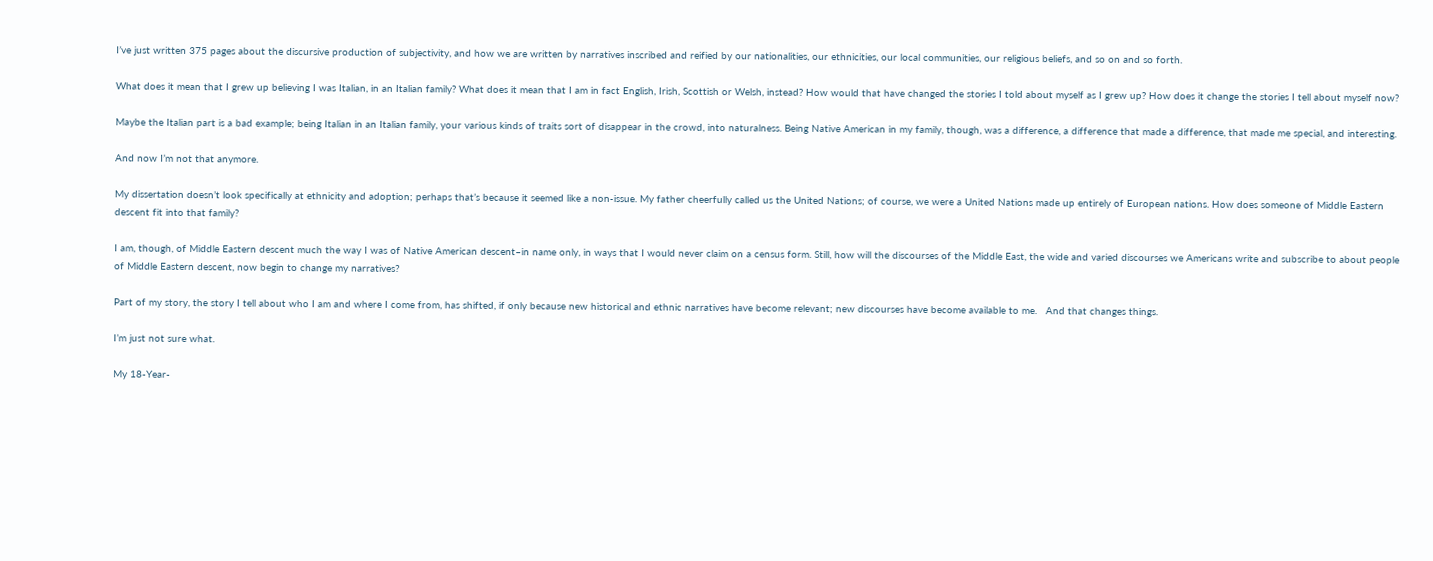I’ve just written 375 pages about the discursive production of subjectivity, and how we are written by narratives inscribed and reified by our nationalities, our ethnicities, our local communities, our religious beliefs, and so on and so forth.

What does it mean that I grew up believing I was Italian, in an Italian family? What does it mean that I am in fact English, Irish, Scottish or Welsh, instead? How would that have changed the stories I told about myself as I grew up? How does it change the stories I tell about myself now?

Maybe the Italian part is a bad example; being Italian in an Italian family, your various kinds of traits sort of disappear in the crowd, into naturalness. Being Native American in my family, though, was a difference, a difference that made a difference, that made me special, and interesting.

And now I’m not that anymore.

My dissertation doesn’t look specifically at ethnicity and adoption; perhaps that’s because it seemed like a non-issue. My father cheerfully called us the United Nations; of course, we were a United Nations made up entirely of European nations. How does someone of Middle Eastern descent fit into that family?

I am, though, of Middle Eastern descent much the way I was of Native American descent–in name only, in ways that I would never claim on a census form. Still, how will the discourses of the Middle East, the wide and varied discourses we Americans write and subscribe to about people of Middle Eastern descent, now begin to change my narratives?

Part of my story, the story I tell about who I am and where I come from, has shifted, if only because new historical and ethnic narratives have become relevant; new discourses have become available to me.   And that changes things.

I’m just not sure what.

My 18-Year-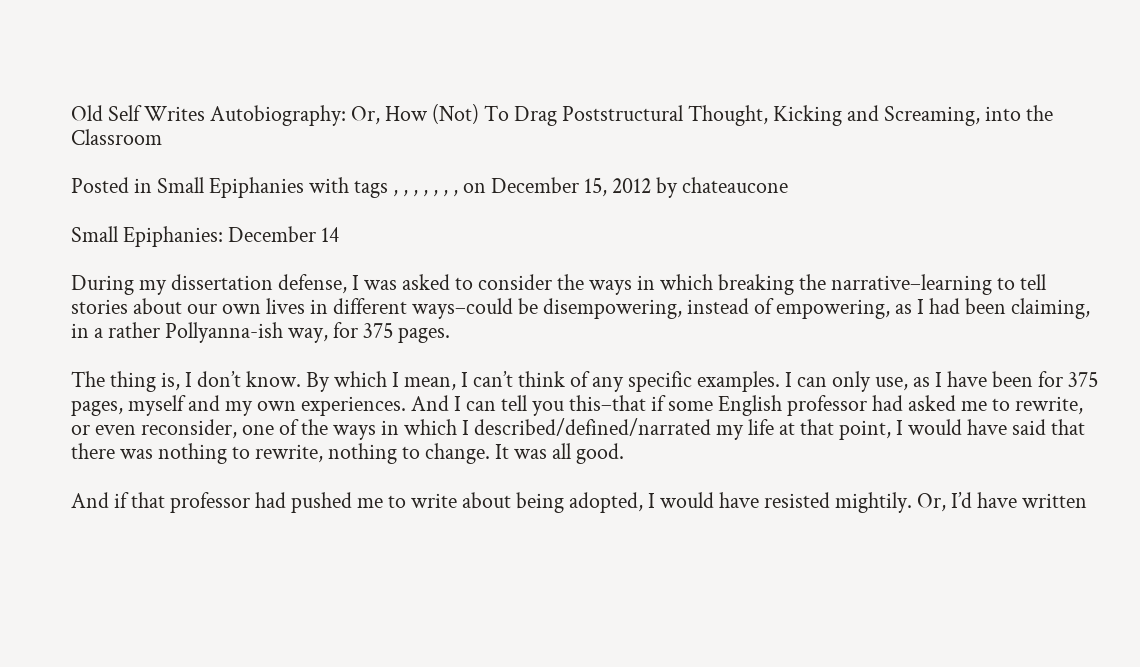Old Self Writes Autobiography: Or, How (Not) To Drag Poststructural Thought, Kicking and Screaming, into the Classroom

Posted in Small Epiphanies with tags , , , , , , , on December 15, 2012 by chateaucone

Small Epiphanies: December 14

During my dissertation defense, I was asked to consider the ways in which breaking the narrative–learning to tell stories about our own lives in different ways–could be disempowering, instead of empowering, as I had been claiming, in a rather Pollyanna-ish way, for 375 pages.

The thing is, I don’t know. By which I mean, I can’t think of any specific examples. I can only use, as I have been for 375 pages, myself and my own experiences. And I can tell you this–that if some English professor had asked me to rewrite, or even reconsider, one of the ways in which I described/defined/narrated my life at that point, I would have said that there was nothing to rewrite, nothing to change. It was all good.

And if that professor had pushed me to write about being adopted, I would have resisted mightily. Or, I’d have written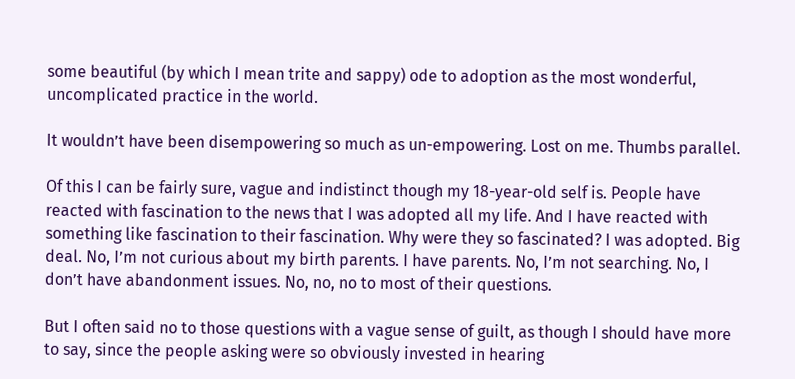some beautiful (by which I mean trite and sappy) ode to adoption as the most wonderful, uncomplicated practice in the world.

It wouldn’t have been disempowering so much as un-empowering. Lost on me. Thumbs parallel.

Of this I can be fairly sure, vague and indistinct though my 18-year-old self is. People have reacted with fascination to the news that I was adopted all my life. And I have reacted with something like fascination to their fascination. Why were they so fascinated? I was adopted. Big deal. No, I’m not curious about my birth parents. I have parents. No, I’m not searching. No, I don’t have abandonment issues. No, no, no to most of their questions.

But I often said no to those questions with a vague sense of guilt, as though I should have more to say, since the people asking were so obviously invested in hearing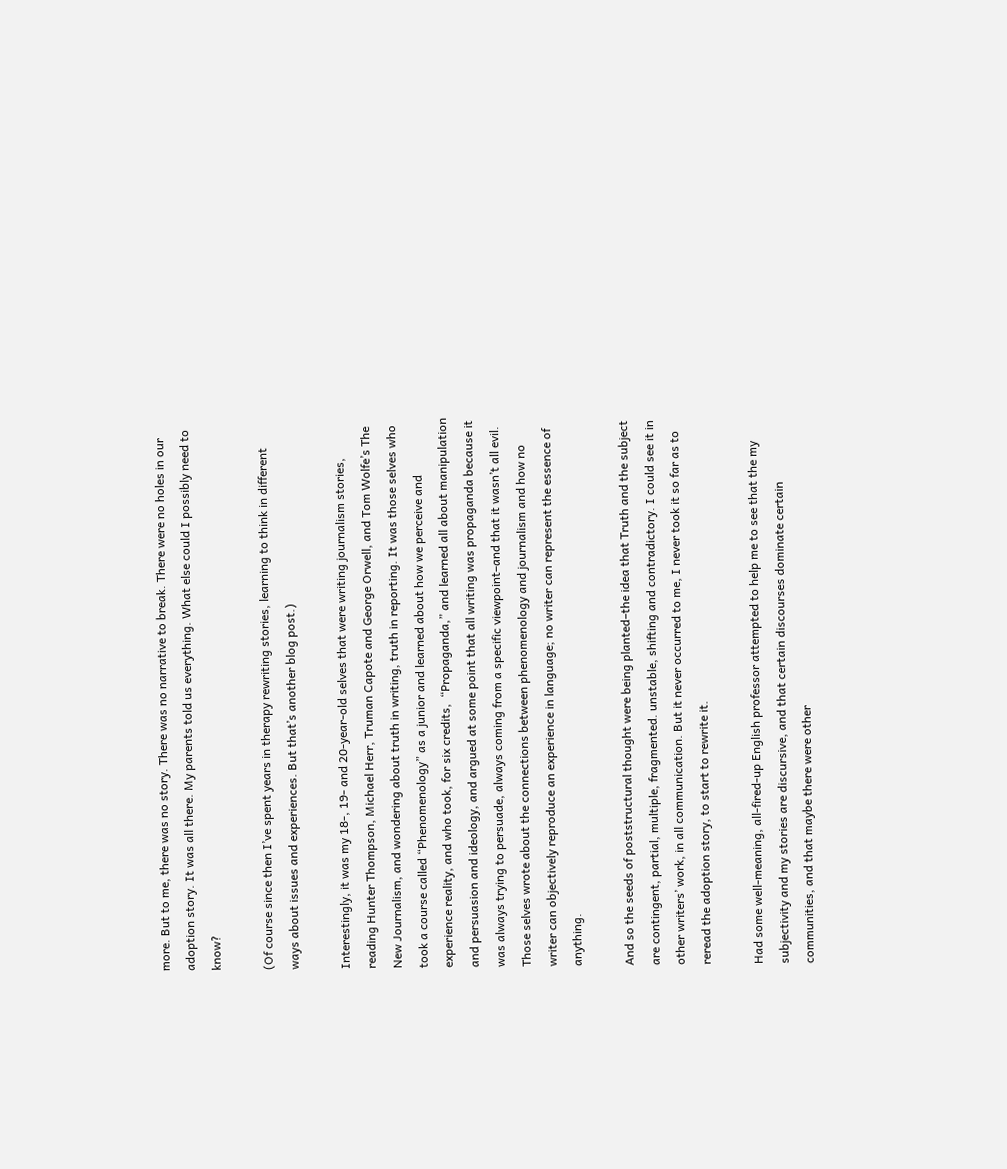more. But to me, there was no story. There was no narrative to break. There were no holes in our adoption story. It was all there. My parents told us everything. What else could I possibly need to know?

(Of course since then I’ve spent years in therapy rewriting stories, learning to think in different ways about issues and experiences. But that’s another blog post.)

Interestingly, it was my 18-, 19- and 20-year-old selves that were writing journalism stories, reading Hunter Thompson, Michael Herr, Truman Capote and George Orwell, and Tom Wolfe’s The New Journalism, and wondering about truth in writing, truth in reporting. It was those selves who took a course called “Phenomenology” as a junior and learned about how we perceive and experience reality, and who took, for six credits,  “Propaganda,” and learned all about manipulation and persuasion and ideology, and argued at some point that all writing was propaganda because it was always trying to persuade, always coming from a specific viewpoint–and that it wasn’t all evil. Those selves wrote about the connections between phenomenology and journalism and how no writer can objectively reproduce an experience in language; no writer can represent the essence of anything.

And so the seeds of poststructural thought were being planted–the idea that Truth and the subject are contingent, partial, multiple, fragmented. unstable, shifting and contradictory. I could see it in other writers’ work, in all communication. But it never occurred to me, I never took it so far as to reread the adoption story, to start to rewrite it.

Had some well-meaning, all-fired-up English professor attempted to help me to see that the my subjectivity and my stories are discursive, and that certain discourses dominate certain communities, and that maybe there were other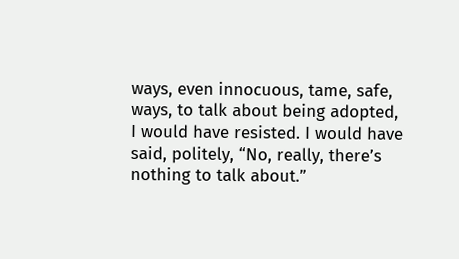ways, even innocuous, tame, safe, ways, to talk about being adopted, I would have resisted. I would have said, politely, “No, really, there’s nothing to talk about.”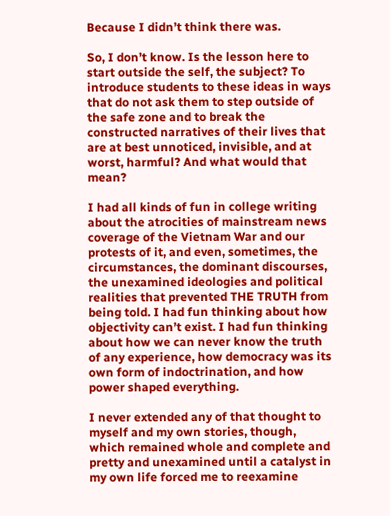Because I didn’t think there was.

So, I don’t know. Is the lesson here to start outside the self, the subject? To introduce students to these ideas in ways that do not ask them to step outside of the safe zone and to break the constructed narratives of their lives that are at best unnoticed, invisible, and at worst, harmful? And what would that mean?

I had all kinds of fun in college writing about the atrocities of mainstream news coverage of the Vietnam War and our protests of it, and even, sometimes, the circumstances, the dominant discourses, the unexamined ideologies and political realities that prevented THE TRUTH from being told. I had fun thinking about how objectivity can’t exist. I had fun thinking about how we can never know the truth of any experience, how democracy was its own form of indoctrination, and how power shaped everything.

I never extended any of that thought to myself and my own stories, though, which remained whole and complete and pretty and unexamined until a catalyst in my own life forced me to reexamine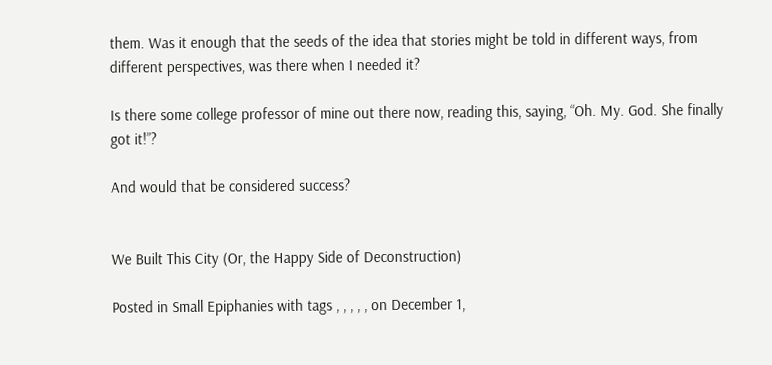them. Was it enough that the seeds of the idea that stories might be told in different ways, from different perspectives, was there when I needed it?

Is there some college professor of mine out there now, reading this, saying, “Oh. My. God. She finally got it!”?

And would that be considered success?


We Built This City (Or, the Happy Side of Deconstruction)

Posted in Small Epiphanies with tags , , , , , on December 1,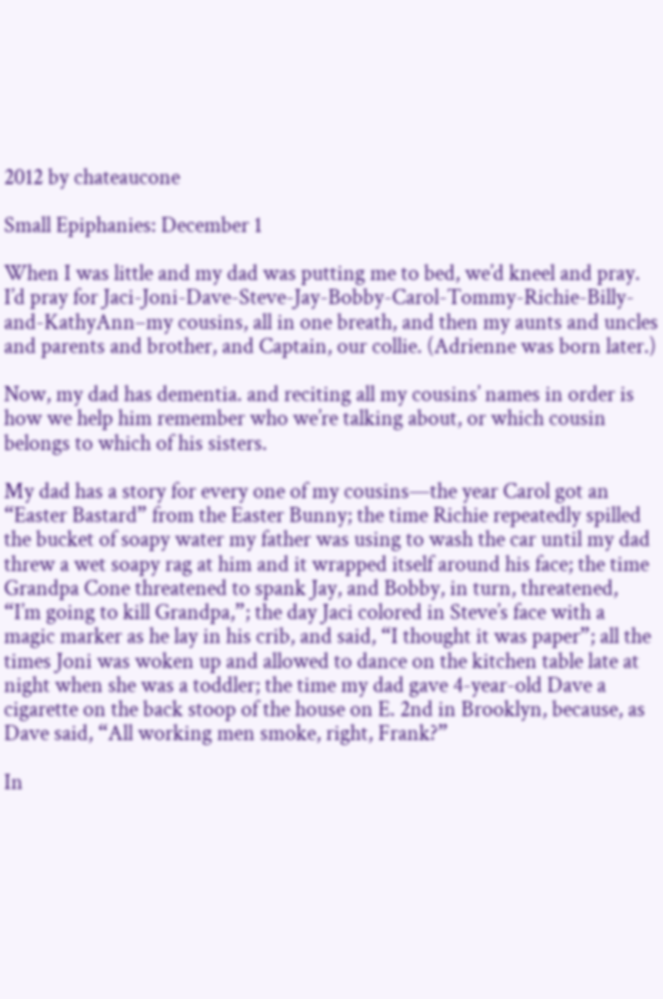2012 by chateaucone

Small Epiphanies: December 1

When I was little and my dad was putting me to bed, we’d kneel and pray. I’d pray for Jaci-Joni-Dave-Steve-Jay-Bobby-Carol-Tommy-Richie-Billy-and-KathyAnn–my cousins, all in one breath, and then my aunts and uncles and parents and brother, and Captain, our collie. (Adrienne was born later.)

Now, my dad has dementia. and reciting all my cousins’ names in order is how we help him remember who we’re talking about, or which cousin belongs to which of his sisters.

My dad has a story for every one of my cousins—the year Carol got an “Easter Bastard” from the Easter Bunny; the time Richie repeatedly spilled the bucket of soapy water my father was using to wash the car until my dad threw a wet soapy rag at him and it wrapped itself around his face; the time Grandpa Cone threatened to spank Jay, and Bobby, in turn, threatened, “I’m going to kill Grandpa,”; the day Jaci colored in Steve’s face with a magic marker as he lay in his crib, and said, “I thought it was paper”; all the times Joni was woken up and allowed to dance on the kitchen table late at night when she was a toddler; the time my dad gave 4-year-old Dave a cigarette on the back stoop of the house on E. 2nd in Brooklyn, because, as Dave said, “All working men smoke, right, Frank?”

In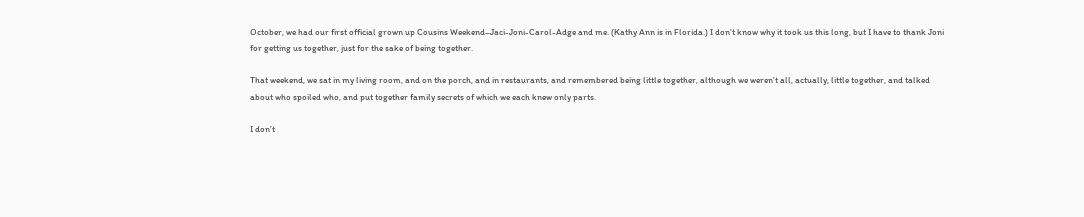October, we had our first official grown up Cousins Weekend–Jaci-Joni-Carol-Adge and me. (Kathy Ann is in Florida.) I don’t know why it took us this long, but I have to thank Joni for getting us together, just for the sake of being together.

That weekend, we sat in my living room, and on the porch, and in restaurants, and remembered being little together, although we weren’t all, actually, little together, and talked about who spoiled who, and put together family secrets of which we each knew only parts.

I don’t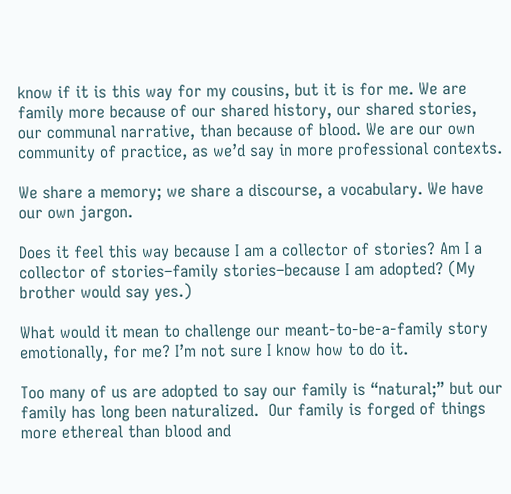know if it is this way for my cousins, but it is for me. We are family more because of our shared history, our shared stories, our communal narrative, than because of blood. We are our own community of practice, as we’d say in more professional contexts.

We share a memory; we share a discourse, a vocabulary. We have our own jargon.

Does it feel this way because I am a collector of stories? Am I a collector of stories–family stories–because I am adopted? (My brother would say yes.)

What would it mean to challenge our meant-to-be-a-family story emotionally, for me? I’m not sure I know how to do it.

Too many of us are adopted to say our family is “natural;” but our family has long been naturalized.  Our family is forged of things more ethereal than blood and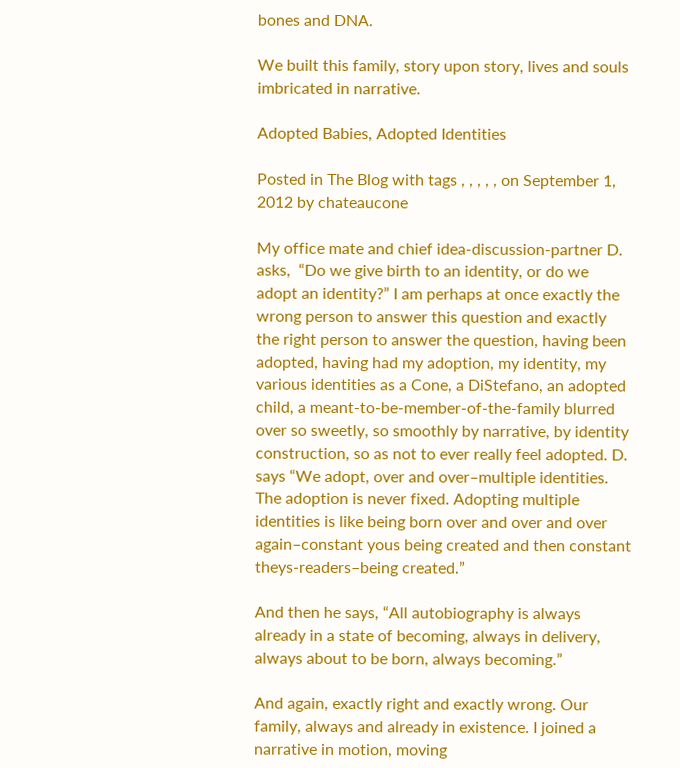bones and DNA.

We built this family, story upon story, lives and souls imbricated in narrative.

Adopted Babies, Adopted Identities

Posted in The Blog with tags , , , , , on September 1, 2012 by chateaucone

My office mate and chief idea-discussion-partner D. asks,  “Do we give birth to an identity, or do we adopt an identity?” I am perhaps at once exactly the wrong person to answer this question and exactly the right person to answer the question, having been adopted, having had my adoption, my identity, my various identities as a Cone, a DiStefano, an adopted child, a meant-to-be-member-of-the-family blurred over so sweetly, so smoothly by narrative, by identity construction, so as not to ever really feel adopted. D. says “We adopt, over and over–multiple identities. The adoption is never fixed. Adopting multiple identities is like being born over and over and over again–constant yous being created and then constant theys-readers–being created.”

And then he says, “All autobiography is always already in a state of becoming, always in delivery, always about to be born, always becoming.”

And again, exactly right and exactly wrong. Our family, always and already in existence. I joined a narrative in motion, moving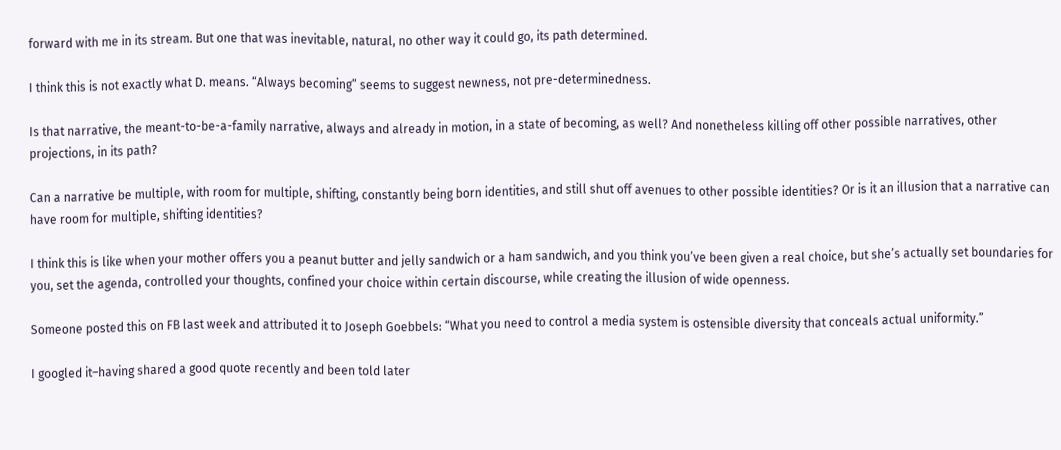forward with me in its stream. But one that was inevitable, natural, no other way it could go, its path determined.

I think this is not exactly what D. means. “Always becoming” seems to suggest newness, not pre-determinedness.

Is that narrative, the meant-to-be-a-family narrative, always and already in motion, in a state of becoming, as well? And nonetheless killing off other possible narratives, other projections, in its path?

Can a narrative be multiple, with room for multiple, shifting, constantly being born identities, and still shut off avenues to other possible identities? Or is it an illusion that a narrative can have room for multiple, shifting identities?

I think this is like when your mother offers you a peanut butter and jelly sandwich or a ham sandwich, and you think you’ve been given a real choice, but she’s actually set boundaries for you, set the agenda, controlled your thoughts, confined your choice within certain discourse, while creating the illusion of wide openness.

Someone posted this on FB last week and attributed it to Joseph Goebbels: “What you need to control a media system is ostensible diversity that conceals actual uniformity.”

I googled it–having shared a good quote recently and been told later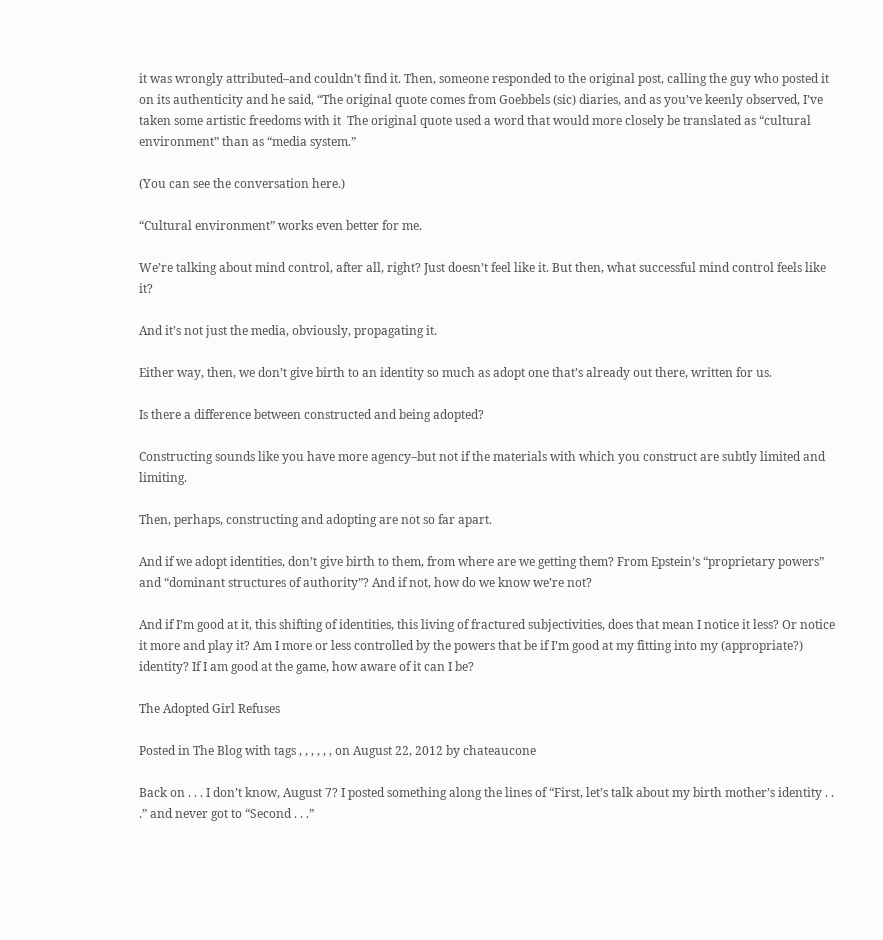it was wrongly attributed–and couldn’t find it. Then, someone responded to the original post, calling the guy who posted it on its authenticity and he said, “The original quote comes from Goebbels (sic) diaries, and as you’ve keenly observed, I’ve taken some artistic freedoms with it  The original quote used a word that would more closely be translated as “cultural environment” than as “media system.”

(You can see the conversation here.)

“Cultural environment” works even better for me.

We’re talking about mind control, after all, right? Just doesn’t feel like it. But then, what successful mind control feels like it?

And it’s not just the media, obviously, propagating it.

Either way, then, we don’t give birth to an identity so much as adopt one that’s already out there, written for us.

Is there a difference between constructed and being adopted?

Constructing sounds like you have more agency–but not if the materials with which you construct are subtly limited and limiting.

Then, perhaps, constructing and adopting are not so far apart.

And if we adopt identities, don’t give birth to them, from where are we getting them? From Epstein’s “proprietary powers” and “dominant structures of authority”? And if not, how do we know we’re not?

And if I’m good at it, this shifting of identities, this living of fractured subjectivities, does that mean I notice it less? Or notice it more and play it? Am I more or less controlled by the powers that be if I’m good at my fitting into my (appropriate?) identity? If I am good at the game, how aware of it can I be?

The Adopted Girl Refuses

Posted in The Blog with tags , , , , , , on August 22, 2012 by chateaucone

Back on . . . I don’t know, August 7? I posted something along the lines of “First, let’s talk about my birth mother’s identity . . .” and never got to “Second . . .”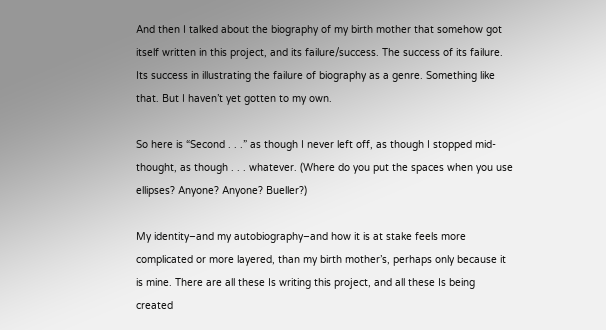And then I talked about the biography of my birth mother that somehow got itself written in this project, and its failure/success. The success of its failure. Its success in illustrating the failure of biography as a genre. Something like that. But I haven’t yet gotten to my own.

So here is “Second . . .” as though I never left off, as though I stopped mid-thought, as though . . . whatever. (Where do you put the spaces when you use ellipses? Anyone? Anyone? Bueller?)

My identity–and my autobiography–and how it is at stake feels more complicated or more layered, than my birth mother’s, perhaps only because it is mine. There are all these Is writing this project, and all these Is being created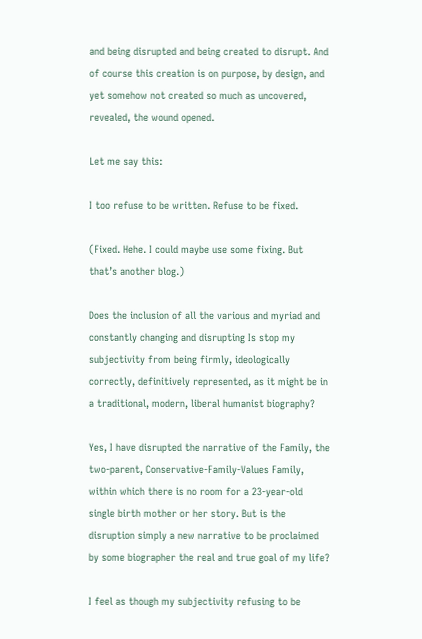and being disrupted and being created to disrupt. And of course this creation is on purpose, by design, and yet somehow not created so much as uncovered, revealed, the wound opened.

Let me say this:

I too refuse to be written. Refuse to be fixed.

(Fixed. Hehe. I could maybe use some fixing. But that’s another blog.)

Does the inclusion of all the various and myriad and constantly changing and disrupting Is stop my subjectivity from being firmly, ideologically correctly, definitively represented, as it might be in a traditional, modern, liberal humanist biography?

Yes, I have disrupted the narrative of the Family, the two-parent, Conservative-Family-Values Family, within which there is no room for a 23-year-old single birth mother or her story. But is the disruption simply a new narrative to be proclaimed by some biographer the real and true goal of my life?

I feel as though my subjectivity refusing to be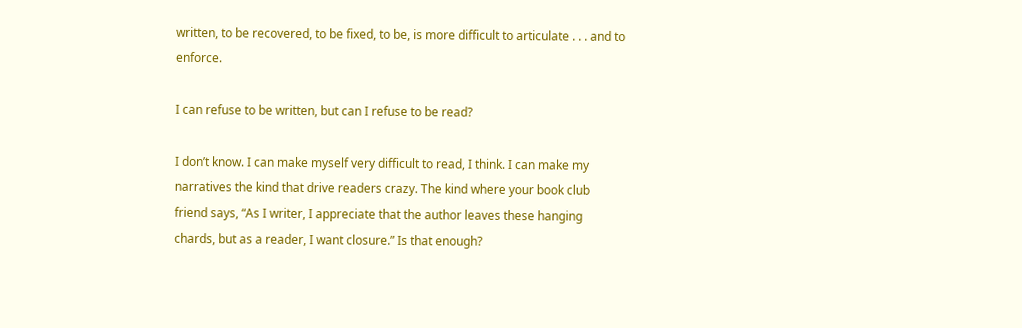written, to be recovered, to be fixed, to be, is more difficult to articulate . . . and to enforce.

I can refuse to be written, but can I refuse to be read?

I don’t know. I can make myself very difficult to read, I think. I can make my narratives the kind that drive readers crazy. The kind where your book club friend says, “As I writer, I appreciate that the author leaves these hanging chards, but as a reader, I want closure.” Is that enough?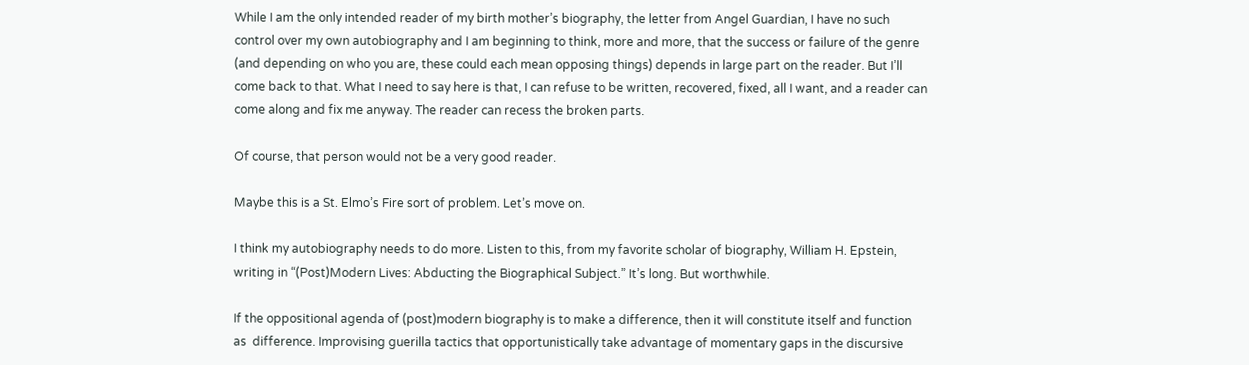While I am the only intended reader of my birth mother’s biography, the letter from Angel Guardian, I have no such control over my own autobiography and I am beginning to think, more and more, that the success or failure of the genre (and depending on who you are, these could each mean opposing things) depends in large part on the reader. But I’ll come back to that. What I need to say here is that, I can refuse to be written, recovered, fixed, all I want, and a reader can come along and fix me anyway. The reader can recess the broken parts.

Of course, that person would not be a very good reader.

Maybe this is a St. Elmo’s Fire sort of problem. Let’s move on.

I think my autobiography needs to do more. Listen to this, from my favorite scholar of biography, William H. Epstein, writing in “(Post)Modern Lives: Abducting the Biographical Subject.” It’s long. But worthwhile.

If the oppositional agenda of (post)modern biography is to make a difference, then it will constitute itself and function as  difference. Improvising guerilla tactics that opportunistically take advantage of momentary gaps in the discursive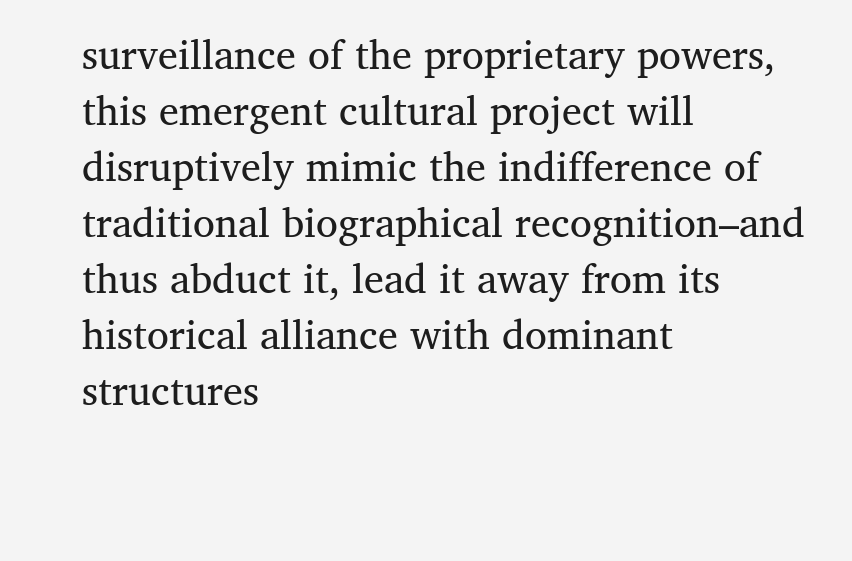surveillance of the proprietary powers, this emergent cultural project will disruptively mimic the indifference of traditional biographical recognition–and thus abduct it, lead it away from its historical alliance with dominant structures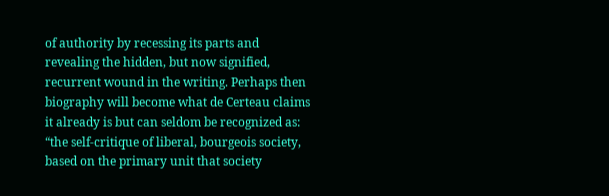of authority by recessing its parts and revealing the hidden, but now signified, recurrent wound in the writing. Perhaps then biography will become what de Certeau claims it already is but can seldom be recognized as: “the self-critique of liberal, bourgeois society, based on the primary unit that society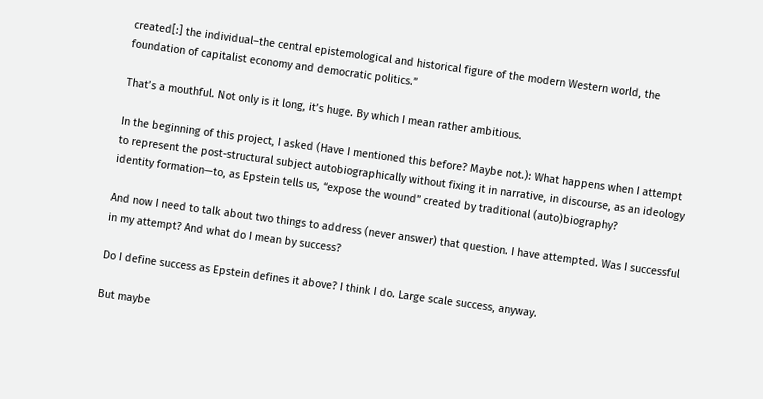created[:] the individual–the central epistemological and historical figure of the modern Western world, the foundation of capitalist economy and democratic politics.”

That’s a mouthful. Not only is it long, it’s huge. By which I mean rather ambitious.

In the beginning of this project, I asked (Have I mentioned this before? Maybe not.): What happens when I attempt to represent the post-structural subject autobiographically without fixing it in narrative, in discourse, as an ideology identity formation—to, as Epstein tells us, “expose the wound” created by traditional (auto)biography?

And now I need to talk about two things to address (never answer) that question. I have attempted. Was I successful in my attempt? And what do I mean by success?

Do I define success as Epstein defines it above? I think I do. Large scale success, anyway.

But maybe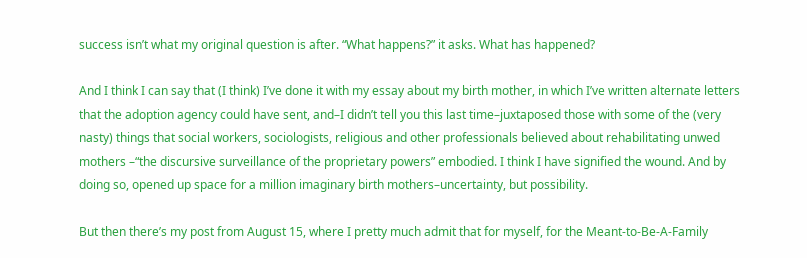success isn’t what my original question is after. “What happens?” it asks. What has happened?

And I think I can say that (I think) I’ve done it with my essay about my birth mother, in which I’ve written alternate letters that the adoption agency could have sent, and–I didn’t tell you this last time–juxtaposed those with some of the (very nasty) things that social workers, sociologists, religious and other professionals believed about rehabilitating unwed mothers –“the discursive surveillance of the proprietary powers” embodied. I think I have signified the wound. And by doing so, opened up space for a million imaginary birth mothers–uncertainty, but possibility.

But then there’s my post from August 15, where I pretty much admit that for myself, for the Meant-to-Be-A-Family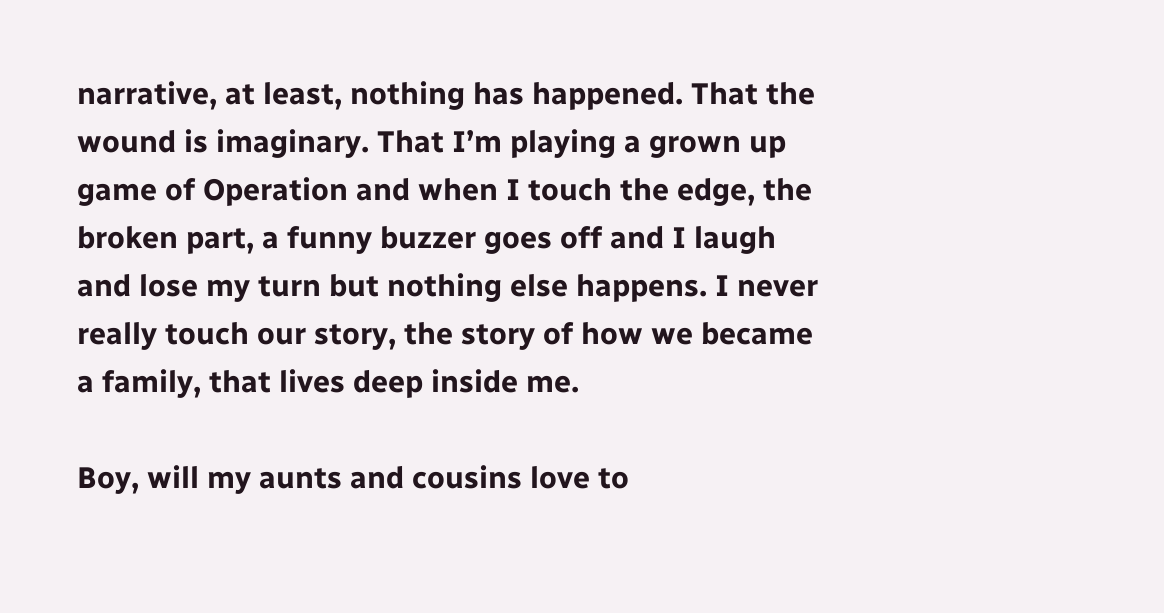narrative, at least, nothing has happened. That the wound is imaginary. That I’m playing a grown up game of Operation and when I touch the edge, the broken part, a funny buzzer goes off and I laugh and lose my turn but nothing else happens. I never really touch our story, the story of how we became a family, that lives deep inside me.

Boy, will my aunts and cousins love to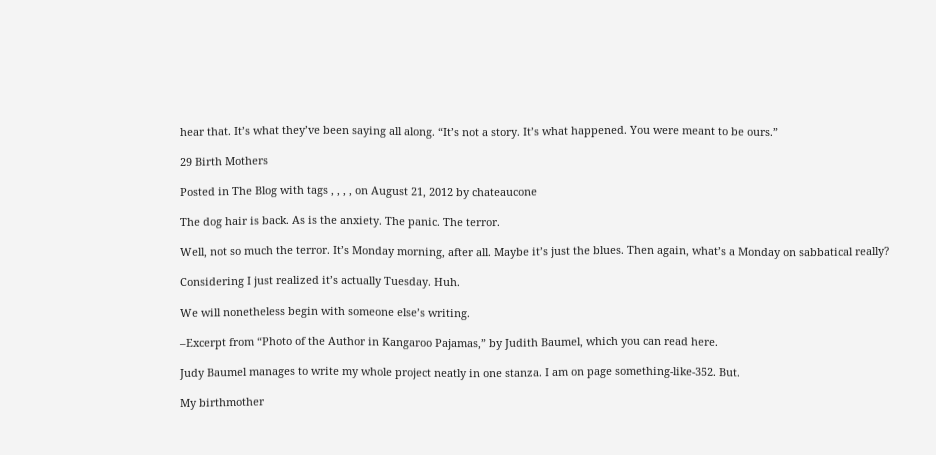hear that. It’s what they’ve been saying all along. “It’s not a story. It’s what happened. You were meant to be ours.”

29 Birth Mothers

Posted in The Blog with tags , , , , on August 21, 2012 by chateaucone

The dog hair is back. As is the anxiety. The panic. The terror.

Well, not so much the terror. It’s Monday morning, after all. Maybe it’s just the blues. Then again, what’s a Monday on sabbatical really?

Considering I just realized it’s actually Tuesday. Huh.

We will nonetheless begin with someone else’s writing.

–Excerpt from “Photo of the Author in Kangaroo Pajamas,” by Judith Baumel, which you can read here.

Judy Baumel manages to write my whole project neatly in one stanza. I am on page something-like-352. But.

My birthmother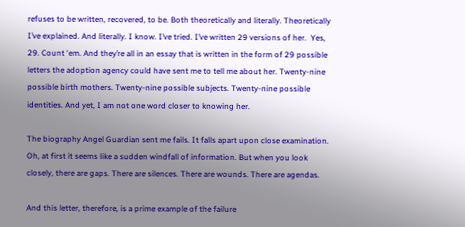refuses to be written, recovered, to be. Both theoretically and literally. Theoretically I’ve explained. And literally. I know. I’ve tried. I’ve written 29 versions of her.  Yes, 29. Count ‘em. And they’re all in an essay that is written in the form of 29 possible letters the adoption agency could have sent me to tell me about her. Twenty-nine possible birth mothers. Twenty-nine possible subjects. Twenty-nine possible identities. And yet, I am not one word closer to knowing her.

The biography Angel Guardian sent me fails. It falls apart upon close examination. Oh, at first it seems like a sudden windfall of information. But when you look closely, there are gaps. There are silences. There are wounds. There are agendas.

And this letter, therefore, is a prime example of the failure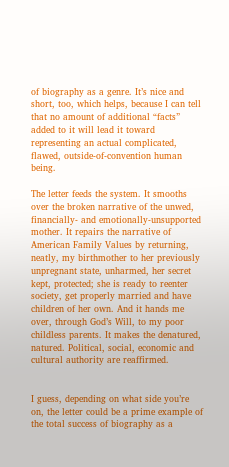of biography as a genre. It’s nice and short, too, which helps, because I can tell that no amount of additional “facts” added to it will lead it toward representing an actual complicated, flawed, outside-of-convention human being.

The letter feeds the system. It smooths over the broken narrative of the unwed, financially- and emotionally-unsupported mother. It repairs the narrative of American Family Values by returning, neatly, my birthmother to her previously unpregnant state, unharmed, her secret kept, protected; she is ready to reenter society, get properly married and have children of her own. And it hands me over, through God’s Will, to my poor childless parents. It makes the denatured, natured. Political, social, economic and cultural authority are reaffirmed.


I guess, depending on what side you’re on, the letter could be a prime example of the total success of biography as a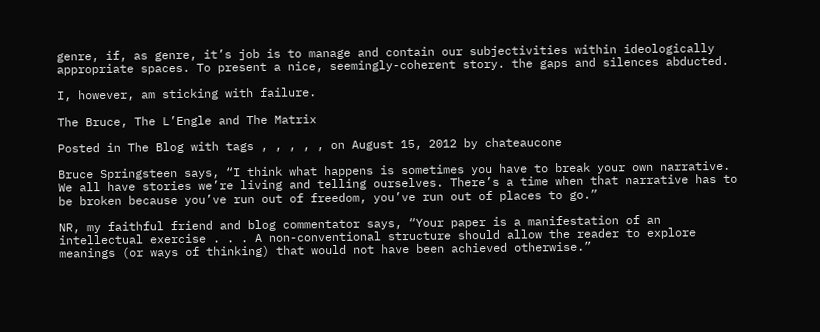genre, if, as genre, it’s job is to manage and contain our subjectivities within ideologically appropriate spaces. To present a nice, seemingly-coherent story. the gaps and silences abducted.

I, however, am sticking with failure.

The Bruce, The L’Engle and The Matrix

Posted in The Blog with tags , , , , , on August 15, 2012 by chateaucone

Bruce Springsteen says, “I think what happens is sometimes you have to break your own narrative. We all have stories we’re living and telling ourselves. There’s a time when that narrative has to be broken because you’ve run out of freedom, you’ve run out of places to go.”

NR, my faithful friend and blog commentator says, “Your paper is a manifestation of an intellectual exercise . . . A non-conventional structure should allow the reader to explore meanings (or ways of thinking) that would not have been achieved otherwise.”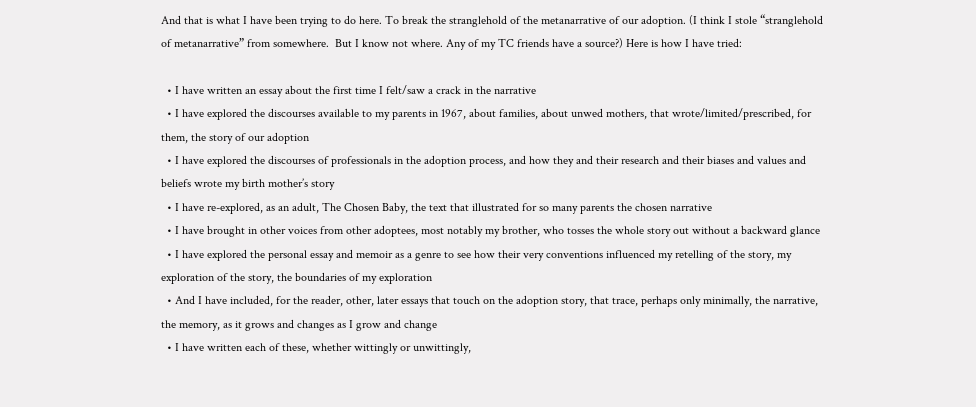And that is what I have been trying to do here. To break the stranglehold of the metanarrative of our adoption. (I think I stole “stranglehold of metanarrative” from somewhere.  But I know not where. Any of my TC friends have a source?) Here is how I have tried:

  • I have written an essay about the first time I felt/saw a crack in the narrative
  • I have explored the discourses available to my parents in 1967, about families, about unwed mothers, that wrote/limited/prescribed, for them, the story of our adoption
  • I have explored the discourses of professionals in the adoption process, and how they and their research and their biases and values and beliefs wrote my birth mother’s story
  • I have re-explored, as an adult, The Chosen Baby, the text that illustrated for so many parents the chosen narrative
  • I have brought in other voices from other adoptees, most notably my brother, who tosses the whole story out without a backward glance
  • I have explored the personal essay and memoir as a genre to see how their very conventions influenced my retelling of the story, my exploration of the story, the boundaries of my exploration
  • And I have included, for the reader, other, later essays that touch on the adoption story, that trace, perhaps only minimally, the narrative, the memory, as it grows and changes as I grow and change
  • I have written each of these, whether wittingly or unwittingly,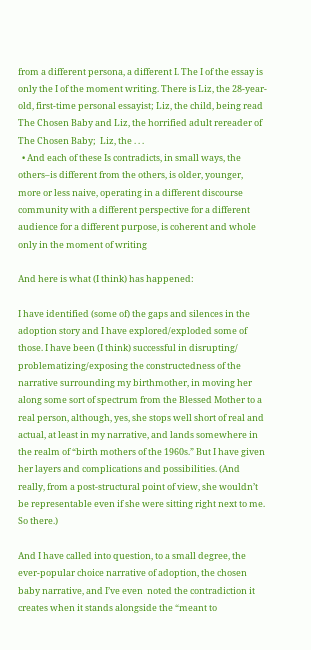from a different persona, a different I. The I of the essay is only the I of the moment writing. There is Liz, the 28-year-old, first-time personal essayist; Liz, the child, being read The Chosen Baby and Liz, the horrified adult rereader of The Chosen Baby;  Liz, the . . .
  • And each of these Is contradicts, in small ways, the others–is different from the others, is older, younger, more or less naive, operating in a different discourse community with a different perspective for a different audience for a different purpose, is coherent and whole only in the moment of writing

And here is what (I think) has happened:

I have identified (some of) the gaps and silences in the adoption story and I have explored/exploded some of those. I have been (I think) successful in disrupting/ problematizing/exposing the constructedness of the narrative surrounding my birthmother, in moving her along some sort of spectrum from the Blessed Mother to a real person, although, yes, she stops well short of real and actual, at least in my narrative, and lands somewhere in the realm of “birth mothers of the 1960s.” But I have given her layers and complications and possibilities. (And really, from a post-structural point of view, she wouldn’t be representable even if she were sitting right next to me. So there.)

And I have called into question, to a small degree, the ever-popular choice narrative of adoption, the chosen baby narrative, and I’ve even  noted the contradiction it creates when it stands alongside the “meant to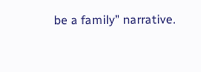be a family” narrative.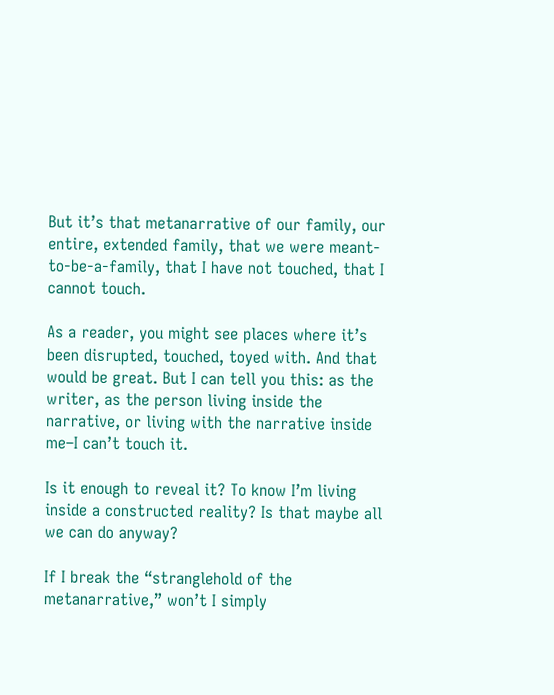But it’s that metanarrative of our family, our entire, extended family, that we were meant-to-be-a-family, that I have not touched, that I cannot touch.

As a reader, you might see places where it’s been disrupted, touched, toyed with. And that would be great. But I can tell you this: as the writer, as the person living inside the narrative, or living with the narrative inside me–I can’t touch it.

Is it enough to reveal it? To know I’m living inside a constructed reality? Is that maybe all we can do anyway?

If I break the “stranglehold of the metanarrative,” won’t I simply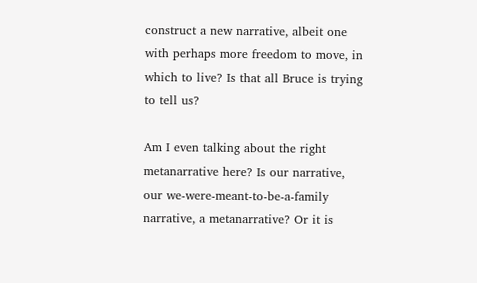construct a new narrative, albeit one with perhaps more freedom to move, in which to live? Is that all Bruce is trying to tell us?

Am I even talking about the right metanarrative here? Is our narrative, our we-were-meant-to-be-a-family narrative, a metanarrative? Or it is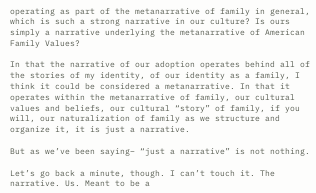operating as part of the metanarrative of family in general, which is such a strong narrative in our culture? Is ours simply a narrative underlying the metanarrative of American Family Values?

In that the narrative of our adoption operates behind all of the stories of my identity, of our identity as a family, I think it could be considered a metanarrative. In that it operates within the metanarrative of family, our cultural values and beliefs, our cultural “story” of family, if you will, our naturalization of family as we structure and organize it, it is just a narrative.

But as we’ve been saying– “just a narrative” is not nothing.

Let’s go back a minute, though. I can’t touch it. The narrative. Us. Meant to be a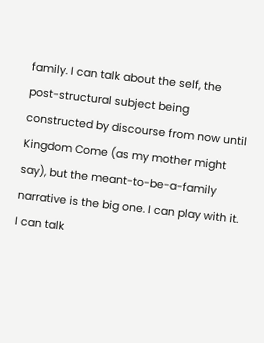family. I can talk about the self, the post-structural subject being constructed by discourse from now until Kingdom Come (as my mother might say), but the meant-to-be-a-family narrative is the big one. I can play with it. I can talk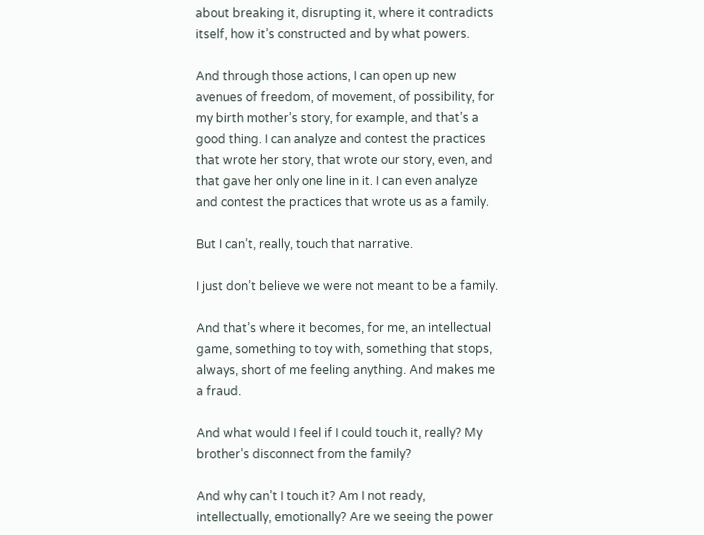about breaking it, disrupting it, where it contradicts itself, how it’s constructed and by what powers.

And through those actions, I can open up new avenues of freedom, of movement, of possibility, for my birth mother’s story, for example, and that’s a good thing. I can analyze and contest the practices that wrote her story, that wrote our story, even, and that gave her only one line in it. I can even analyze and contest the practices that wrote us as a family.

But I can’t, really, touch that narrative.

I just don’t believe we were not meant to be a family.

And that’s where it becomes, for me, an intellectual game, something to toy with, something that stops, always, short of me feeling anything. And makes me a fraud.

And what would I feel if I could touch it, really? My brother’s disconnect from the family?

And why can’t I touch it? Am I not ready, intellectually, emotionally? Are we seeing the power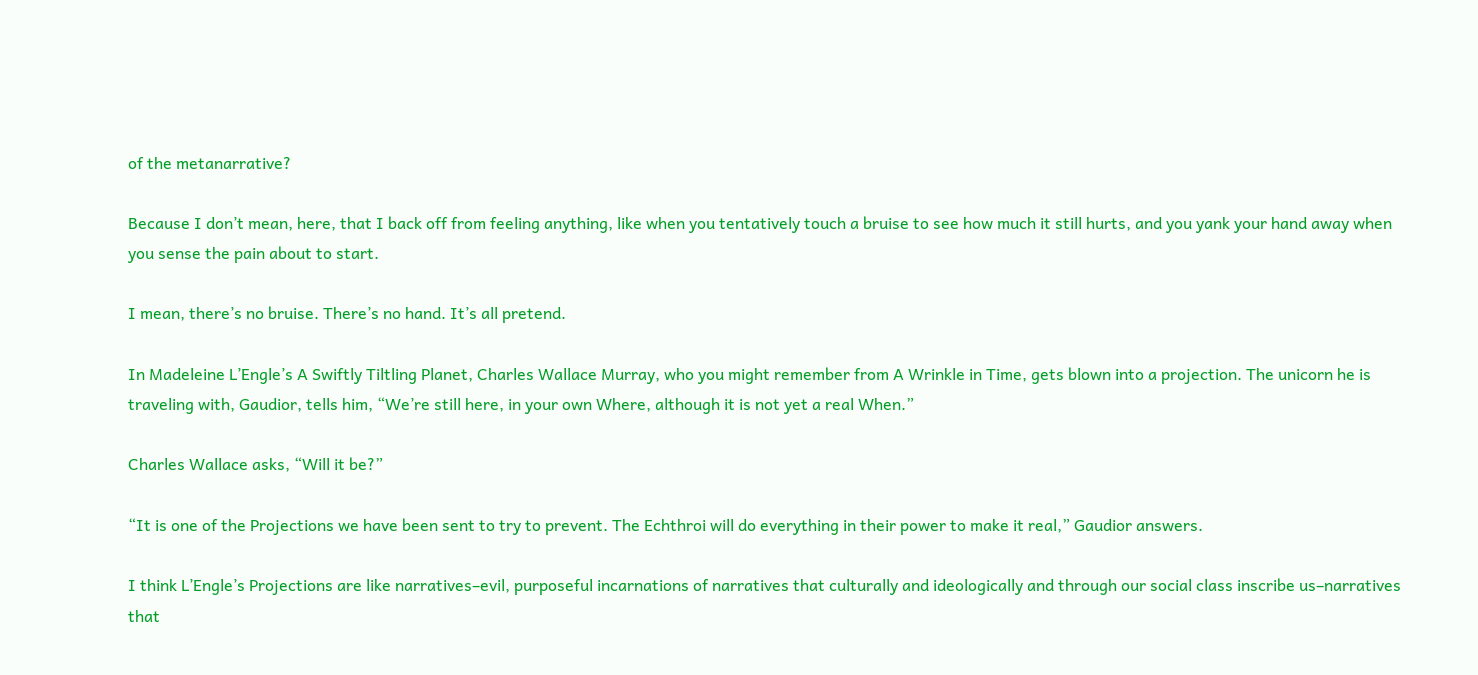of the metanarrative?

Because I don’t mean, here, that I back off from feeling anything, like when you tentatively touch a bruise to see how much it still hurts, and you yank your hand away when you sense the pain about to start.

I mean, there’s no bruise. There’s no hand. It’s all pretend.

In Madeleine L’Engle’s A Swiftly Tiltling Planet, Charles Wallace Murray, who you might remember from A Wrinkle in Time, gets blown into a projection. The unicorn he is traveling with, Gaudior, tells him, “We’re still here, in your own Where, although it is not yet a real When.”

Charles Wallace asks, “Will it be?”

“It is one of the Projections we have been sent to try to prevent. The Echthroi will do everything in their power to make it real,” Gaudior answers.

I think L’Engle’s Projections are like narratives–evil, purposeful incarnations of narratives that culturally and ideologically and through our social class inscribe us–narratives that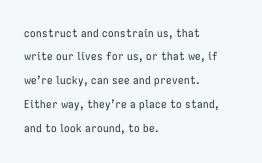construct and constrain us, that write our lives for us, or that we, if we’re lucky, can see and prevent. Either way, they’re a place to stand, and to look around, to be.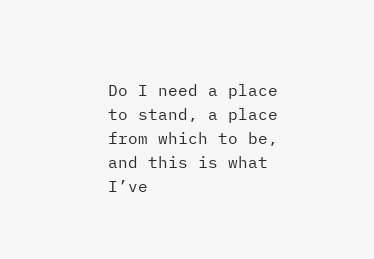Do I need a place to stand, a place from which to be, and this is what I’ve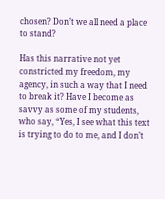chosen? Don’t we all need a place to stand?

Has this narrative not yet constricted my freedom, my agency, in such a way that I need to break it? Have I become as savvy as some of my students, who say, “Yes, I see what this text is trying to do to me, and I don’t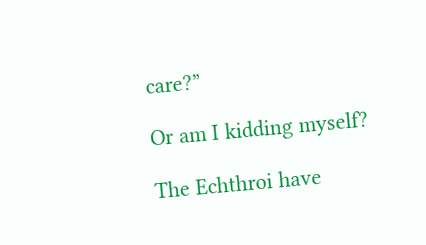care?”

Or am I kidding myself?

The Echthroi have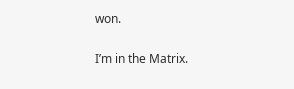won.

I’m in the Matrix.